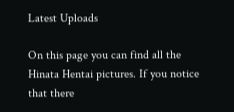Latest Uploads

On this page you can find all the Hinata Hentai pictures. If you notice that there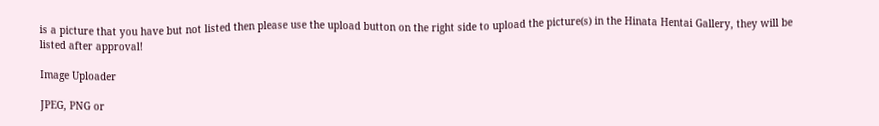is a picture that you have but not listed then please use the upload button on the right side to upload the picture(s) in the Hinata Hentai Gallery, they will be listed after approval!

Image Uploader

JPEG, PNG or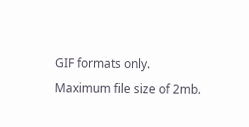GIF formats only.
Maximum file size of 2mb.